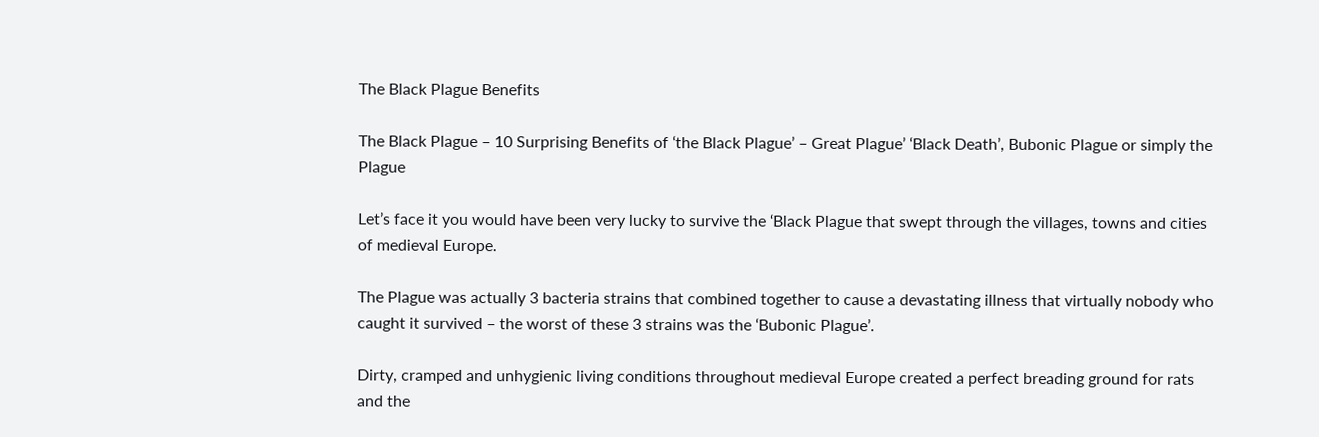The Black Plague Benefits

The Black Plague – 10 Surprising Benefits of ‘the Black Plague’ – Great Plague’ ‘Black Death’, Bubonic Plague or simply the Plague

Let’s face it you would have been very lucky to survive the ‘Black Plague that swept through the villages, towns and cities of medieval Europe.

The Plague was actually 3 bacteria strains that combined together to cause a devastating illness that virtually nobody who caught it survived – the worst of these 3 strains was the ‘Bubonic Plague’.

Dirty, cramped and unhygienic living conditions throughout medieval Europe created a perfect breading ground for rats and the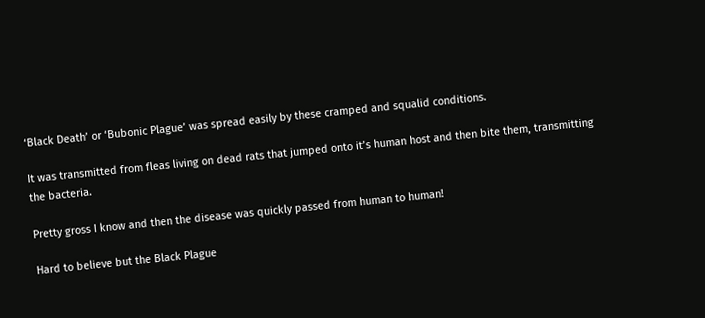‘Black Death’ or ‘Bubonic Plague’ was spread easily by these cramped and squalid conditions.

It was transmitted from fleas living on dead rats that jumped onto it’s human host and then bite them, transmitting the bacteria.

Pretty gross I know and then the disease was quickly passed from human to human!

Hard to believe but the Black Plague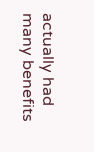actually had many benefits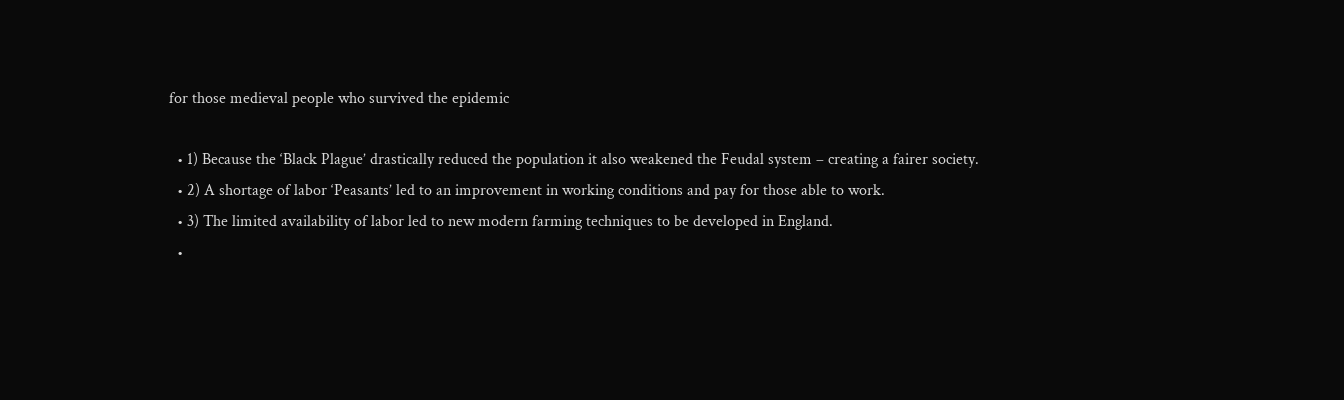for those medieval people who survived the epidemic

  • 1) Because the ‘Black Plague’ drastically reduced the population it also weakened the Feudal system – creating a fairer society.
  • 2) A shortage of labor ‘Peasants’ led to an improvement in working conditions and pay for those able to work.
  • 3) The limited availability of labor led to new modern farming techniques to be developed in England.
  •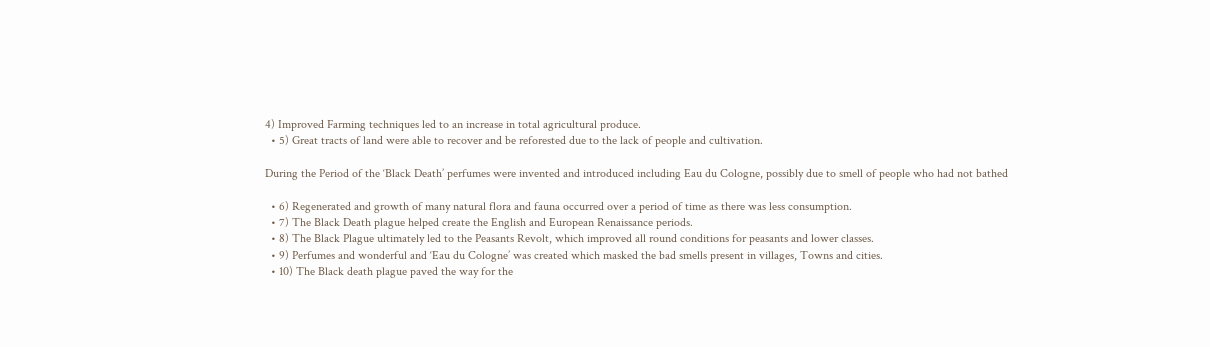4) Improved Farming techniques led to an increase in total agricultural produce.
  • 5) Great tracts of land were able to recover and be reforested due to the lack of people and cultivation.

During the Period of the ‘Black Death’ perfumes were invented and introduced including Eau du Cologne, possibly due to smell of people who had not bathed

  • 6) Regenerated and growth of many natural flora and fauna occurred over a period of time as there was less consumption.
  • 7) The Black Death plague helped create the English and European Renaissance periods.
  • 8) The Black Plague ultimately led to the Peasants Revolt, which improved all round conditions for peasants and lower classes.
  • 9) Perfumes and wonderful and ‘Eau du Cologne’ was created which masked the bad smells present in villages, Towns and cities.
  • 10) The Black death plague paved the way for the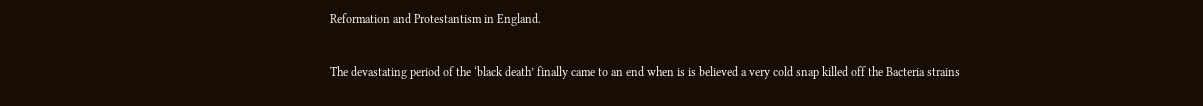Reformation and Protestantism in England.

The devastating period of the ‘black death’ finally came to an end when is is believed a very cold snap killed off the Bacteria strains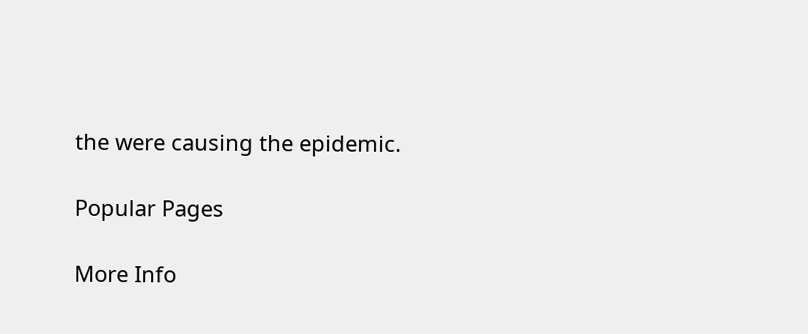the were causing the epidemic.

Popular Pages

More Info